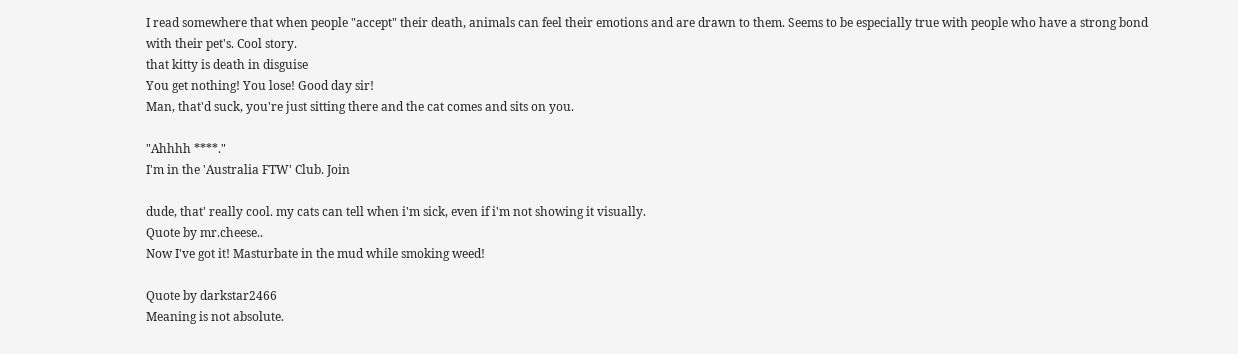I read somewhere that when people "accept" their death, animals can feel their emotions and are drawn to them. Seems to be especially true with people who have a strong bond with their pet's. Cool story.
that kitty is death in disguise
You get nothing! You lose! Good day sir!
Man, that'd suck, you're just sitting there and the cat comes and sits on you.

"Ahhhh ****."
I'm in the 'Australia FTW' Club. Join

dude, that' really cool. my cats can tell when i'm sick, even if i'm not showing it visually.
Quote by mr.cheese..
Now I've got it! Masturbate in the mud while smoking weed!

Quote by darkstar2466
Meaning is not absolute.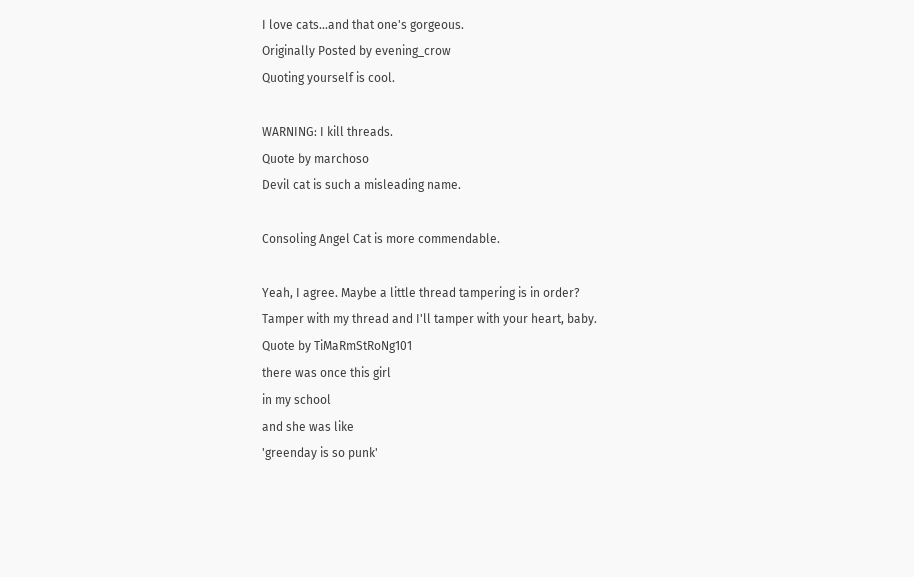I love cats...and that one's gorgeous.
Originally Posted by evening_crow
Quoting yourself is cool.

WARNING: I kill threads.
Quote by marchoso
Devil cat is such a misleading name.

Consoling Angel Cat is more commendable.

Yeah, I agree. Maybe a little thread tampering is in order?
Tamper with my thread and I'll tamper with your heart, baby.
Quote by TiMaRmStRoNg101
there was once this girl
in my school
and she was like
'greenday is so punk'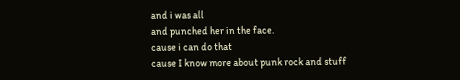and i was all
and punched her in the face.
cause i can do that
cause I know more about punk rock and stuff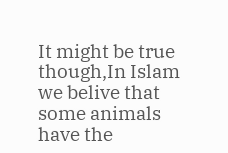It might be true though,In Islam we belive that some animals have the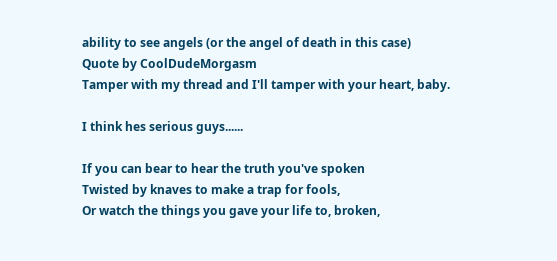ability to see angels (or the angel of death in this case)
Quote by CoolDudeMorgasm
Tamper with my thread and I'll tamper with your heart, baby.

I think hes serious guys......

If you can bear to hear the truth you've spoken
Twisted by knaves to make a trap for fools,
Or watch the things you gave your life to, broken,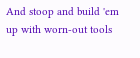And stoop and build 'em up with worn-out tools